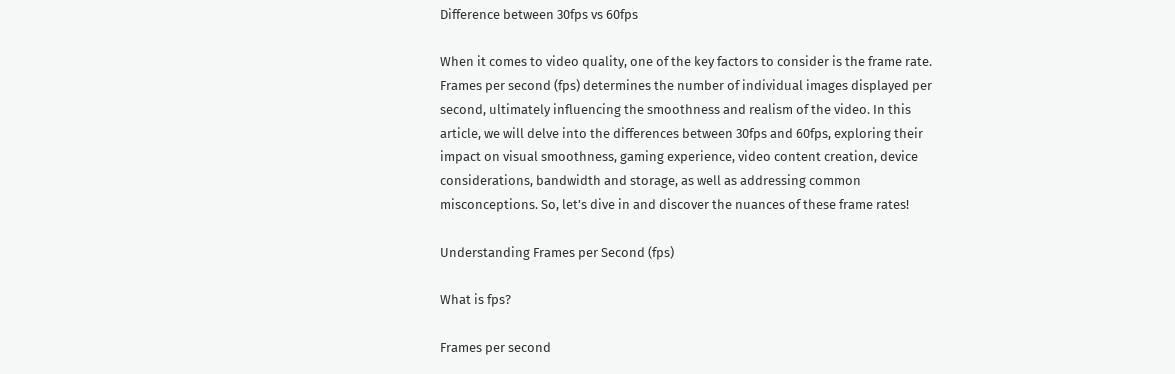Difference between 30fps vs 60fps

When it comes to video quality, one of the key factors to consider is the frame rate. Frames per second (fps) determines the number of individual images displayed per second, ultimately influencing the smoothness and realism of the video. In this article, we will delve into the differences between 30fps and 60fps, exploring their impact on visual smoothness, gaming experience, video content creation, device considerations, bandwidth and storage, as well as addressing common misconceptions. So, let’s dive in and discover the nuances of these frame rates!

Understanding Frames per Second (fps)

What is fps?

Frames per second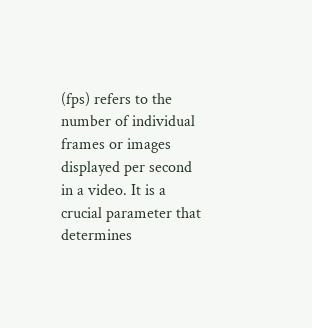(fps) refers to the number of individual frames or images displayed per second in a video. It is a crucial parameter that determines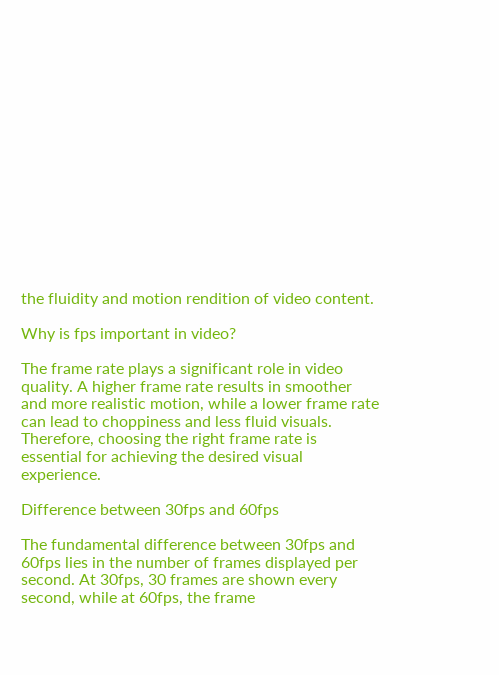the fluidity and motion rendition of video content.

Why is fps important in video?

The frame rate plays a significant role in video quality. A higher frame rate results in smoother and more realistic motion, while a lower frame rate can lead to choppiness and less fluid visuals. Therefore, choosing the right frame rate is essential for achieving the desired visual experience.

Difference between 30fps and 60fps

The fundamental difference between 30fps and 60fps lies in the number of frames displayed per second. At 30fps, 30 frames are shown every second, while at 60fps, the frame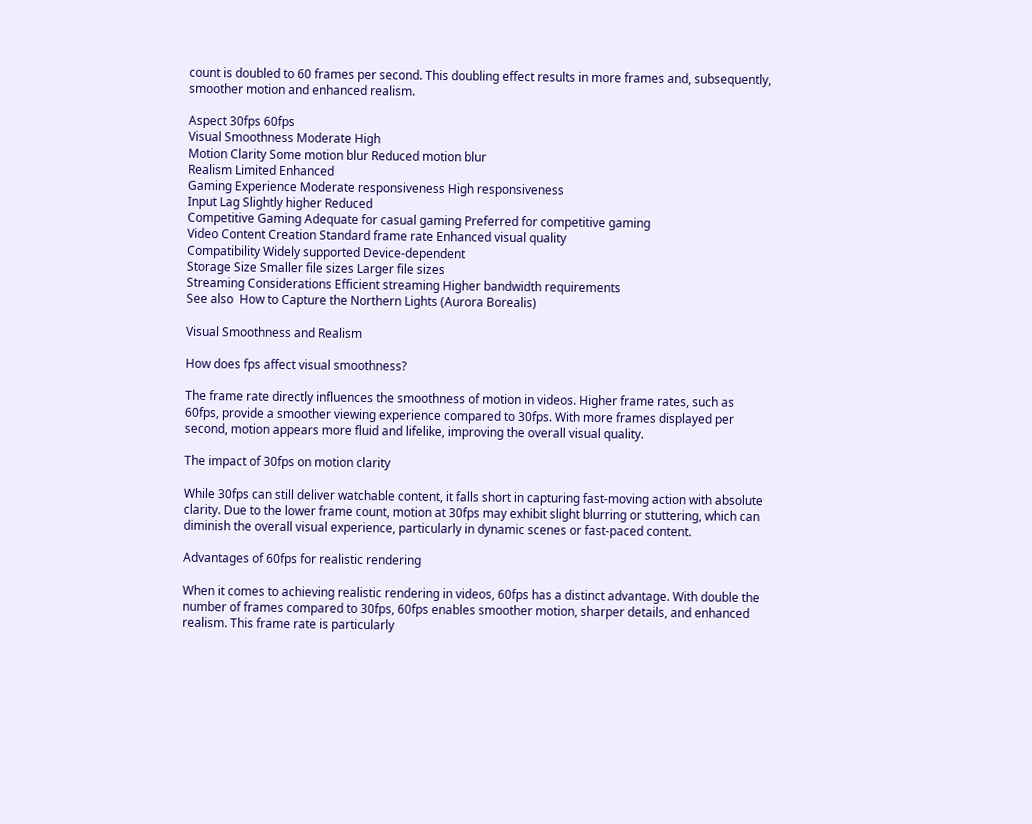count is doubled to 60 frames per second. This doubling effect results in more frames and, subsequently, smoother motion and enhanced realism.

Aspect 30fps 60fps
Visual Smoothness Moderate High
Motion Clarity Some motion blur Reduced motion blur
Realism Limited Enhanced
Gaming Experience Moderate responsiveness High responsiveness
Input Lag Slightly higher Reduced
Competitive Gaming Adequate for casual gaming Preferred for competitive gaming
Video Content Creation Standard frame rate Enhanced visual quality
Compatibility Widely supported Device-dependent
Storage Size Smaller file sizes Larger file sizes
Streaming Considerations Efficient streaming Higher bandwidth requirements
See also  How to Capture the Northern Lights (Aurora Borealis)

Visual Smoothness and Realism

How does fps affect visual smoothness?

The frame rate directly influences the smoothness of motion in videos. Higher frame rates, such as 60fps, provide a smoother viewing experience compared to 30fps. With more frames displayed per second, motion appears more fluid and lifelike, improving the overall visual quality.

The impact of 30fps on motion clarity

While 30fps can still deliver watchable content, it falls short in capturing fast-moving action with absolute clarity. Due to the lower frame count, motion at 30fps may exhibit slight blurring or stuttering, which can diminish the overall visual experience, particularly in dynamic scenes or fast-paced content.

Advantages of 60fps for realistic rendering

When it comes to achieving realistic rendering in videos, 60fps has a distinct advantage. With double the number of frames compared to 30fps, 60fps enables smoother motion, sharper details, and enhanced realism. This frame rate is particularly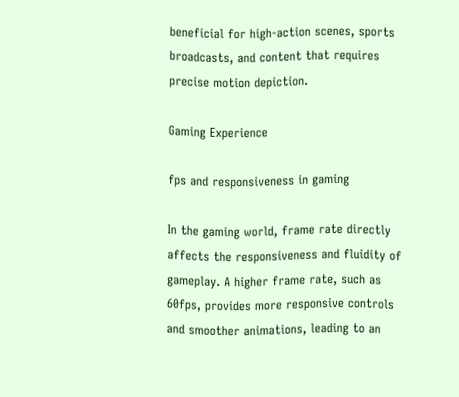beneficial for high-action scenes, sports broadcasts, and content that requires precise motion depiction.

Gaming Experience

fps and responsiveness in gaming

In the gaming world, frame rate directly affects the responsiveness and fluidity of gameplay. A higher frame rate, such as 60fps, provides more responsive controls and smoother animations, leading to an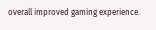overall improved gaming experience.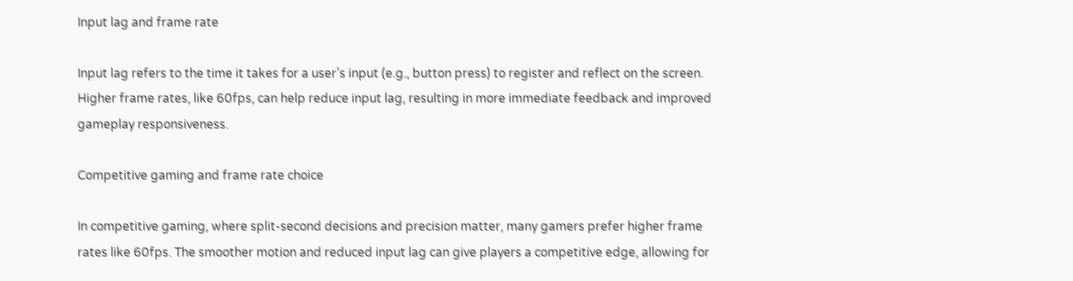Input lag and frame rate

Input lag refers to the time it takes for a user’s input (e.g., button press) to register and reflect on the screen. Higher frame rates, like 60fps, can help reduce input lag, resulting in more immediate feedback and improved gameplay responsiveness.

Competitive gaming and frame rate choice

In competitive gaming, where split-second decisions and precision matter, many gamers prefer higher frame rates like 60fps. The smoother motion and reduced input lag can give players a competitive edge, allowing for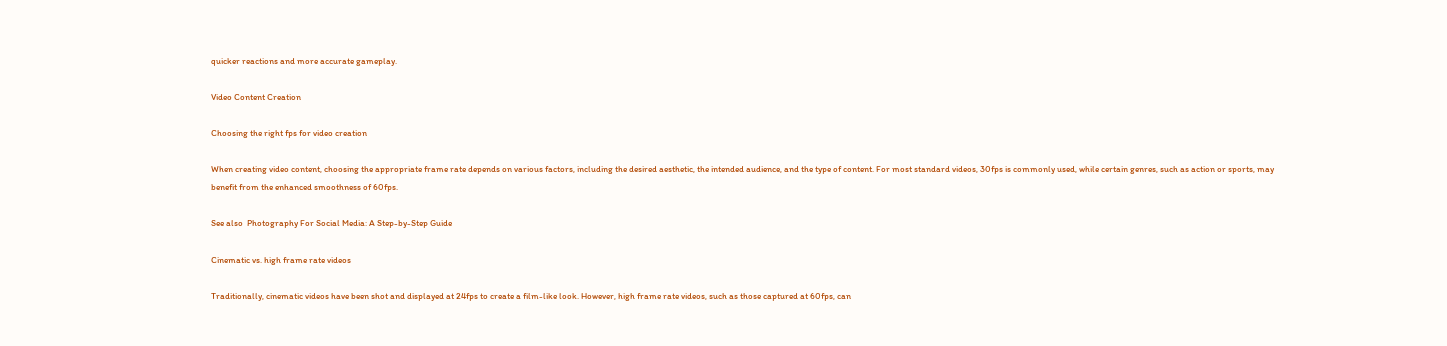quicker reactions and more accurate gameplay.

Video Content Creation

Choosing the right fps for video creation

When creating video content, choosing the appropriate frame rate depends on various factors, including the desired aesthetic, the intended audience, and the type of content. For most standard videos, 30fps is commonly used, while certain genres, such as action or sports, may benefit from the enhanced smoothness of 60fps.

See also  Photography For Social Media: A Step-by-Step Guide

Cinematic vs. high frame rate videos

Traditionally, cinematic videos have been shot and displayed at 24fps to create a film-like look. However, high frame rate videos, such as those captured at 60fps, can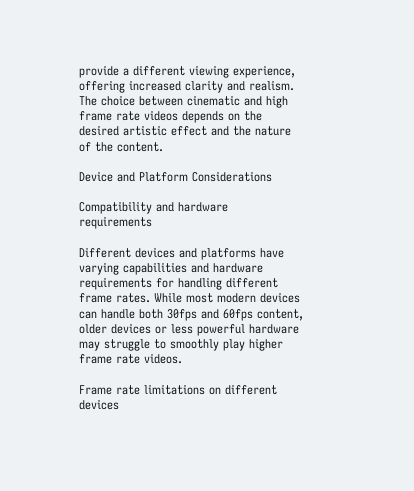provide a different viewing experience, offering increased clarity and realism. The choice between cinematic and high frame rate videos depends on the desired artistic effect and the nature of the content.

Device and Platform Considerations

Compatibility and hardware requirements

Different devices and platforms have varying capabilities and hardware requirements for handling different frame rates. While most modern devices can handle both 30fps and 60fps content, older devices or less powerful hardware may struggle to smoothly play higher frame rate videos.

Frame rate limitations on different devices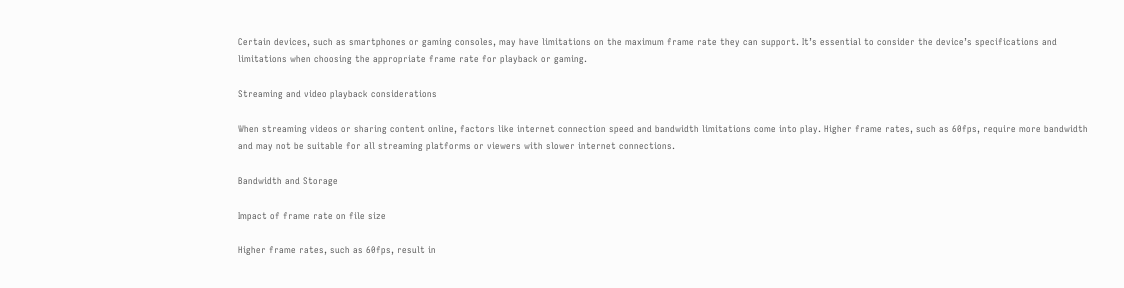Certain devices, such as smartphones or gaming consoles, may have limitations on the maximum frame rate they can support. It’s essential to consider the device’s specifications and limitations when choosing the appropriate frame rate for playback or gaming.

Streaming and video playback considerations

When streaming videos or sharing content online, factors like internet connection speed and bandwidth limitations come into play. Higher frame rates, such as 60fps, require more bandwidth and may not be suitable for all streaming platforms or viewers with slower internet connections.

Bandwidth and Storage

Impact of frame rate on file size

Higher frame rates, such as 60fps, result in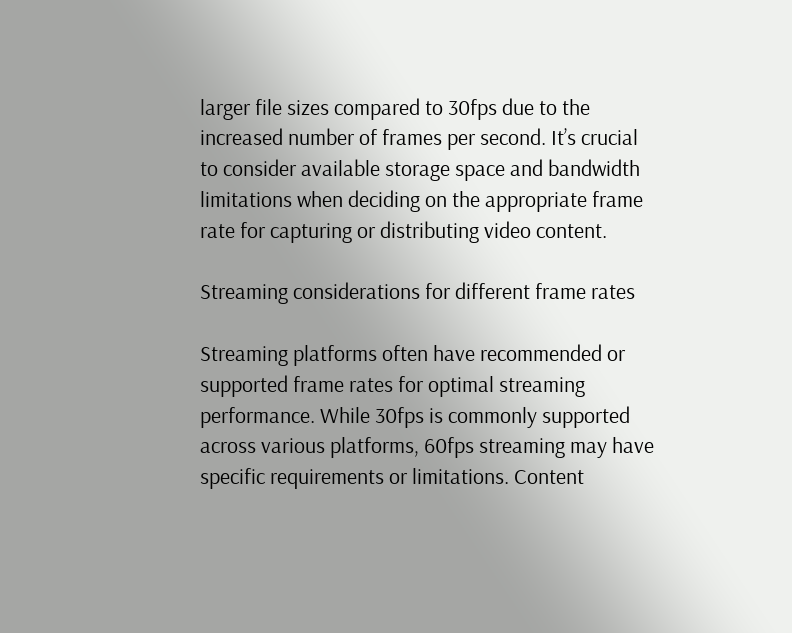larger file sizes compared to 30fps due to the increased number of frames per second. It’s crucial to consider available storage space and bandwidth limitations when deciding on the appropriate frame rate for capturing or distributing video content.

Streaming considerations for different frame rates

Streaming platforms often have recommended or supported frame rates for optimal streaming performance. While 30fps is commonly supported across various platforms, 60fps streaming may have specific requirements or limitations. Content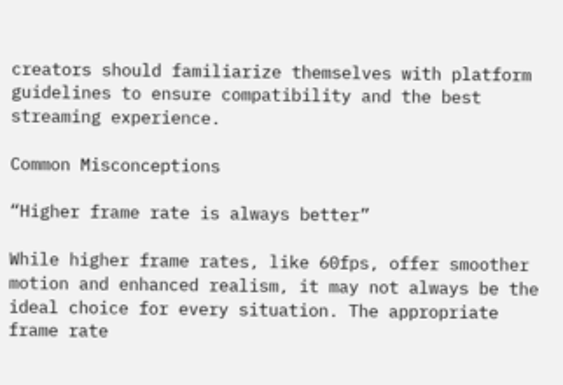creators should familiarize themselves with platform guidelines to ensure compatibility and the best streaming experience.

Common Misconceptions

“Higher frame rate is always better”

While higher frame rates, like 60fps, offer smoother motion and enhanced realism, it may not always be the ideal choice for every situation. The appropriate frame rate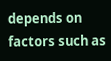depends on factors such as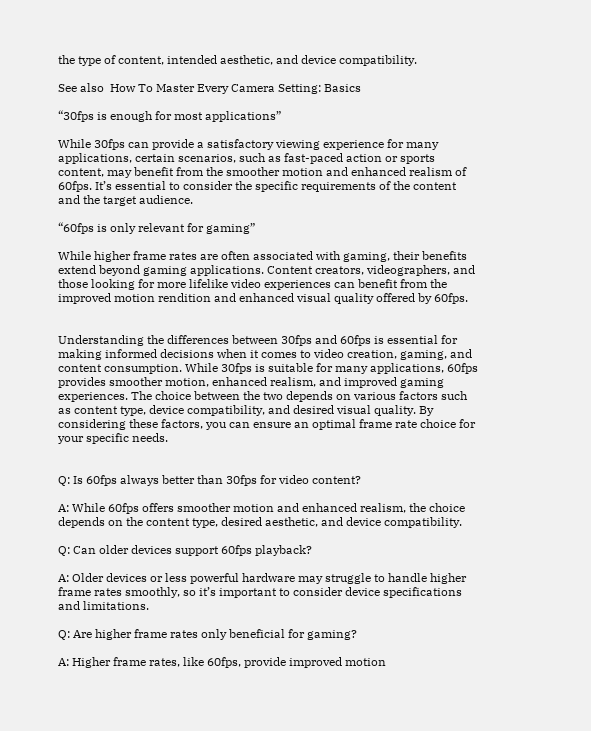the type of content, intended aesthetic, and device compatibility.

See also  How To Master Every Camera Setting: Basics

“30fps is enough for most applications”

While 30fps can provide a satisfactory viewing experience for many applications, certain scenarios, such as fast-paced action or sports content, may benefit from the smoother motion and enhanced realism of 60fps. It’s essential to consider the specific requirements of the content and the target audience.

“60fps is only relevant for gaming”

While higher frame rates are often associated with gaming, their benefits extend beyond gaming applications. Content creators, videographers, and those looking for more lifelike video experiences can benefit from the improved motion rendition and enhanced visual quality offered by 60fps.


Understanding the differences between 30fps and 60fps is essential for making informed decisions when it comes to video creation, gaming, and content consumption. While 30fps is suitable for many applications, 60fps provides smoother motion, enhanced realism, and improved gaming experiences. The choice between the two depends on various factors such as content type, device compatibility, and desired visual quality. By considering these factors, you can ensure an optimal frame rate choice for your specific needs.


Q: Is 60fps always better than 30fps for video content?

A: While 60fps offers smoother motion and enhanced realism, the choice depends on the content type, desired aesthetic, and device compatibility.

Q: Can older devices support 60fps playback?

A: Older devices or less powerful hardware may struggle to handle higher frame rates smoothly, so it’s important to consider device specifications and limitations.

Q: Are higher frame rates only beneficial for gaming?

A: Higher frame rates, like 60fps, provide improved motion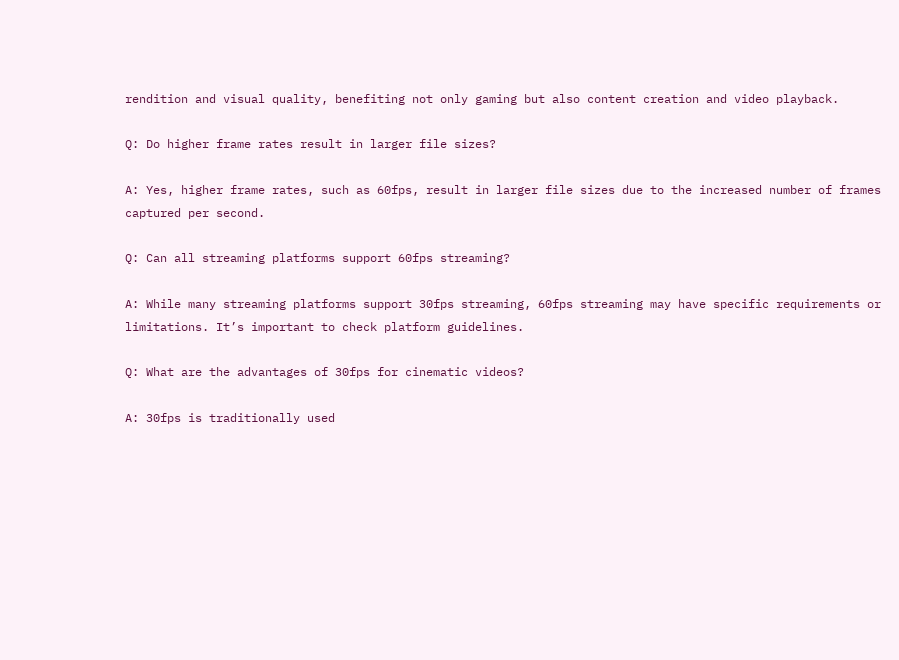rendition and visual quality, benefiting not only gaming but also content creation and video playback.

Q: Do higher frame rates result in larger file sizes?

A: Yes, higher frame rates, such as 60fps, result in larger file sizes due to the increased number of frames captured per second.

Q: Can all streaming platforms support 60fps streaming?

A: While many streaming platforms support 30fps streaming, 60fps streaming may have specific requirements or limitations. It’s important to check platform guidelines.

Q: What are the advantages of 30fps for cinematic videos?

A: 30fps is traditionally used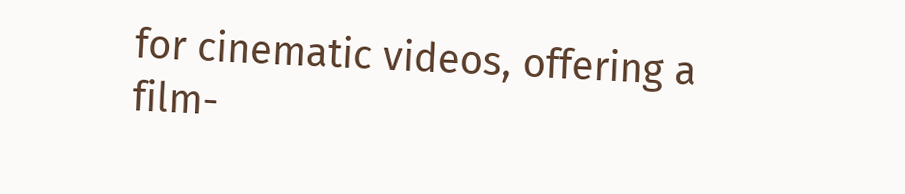for cinematic videos, offering a film-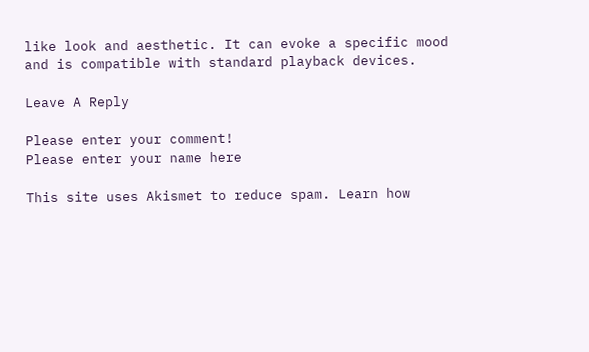like look and aesthetic. It can evoke a specific mood and is compatible with standard playback devices.

Leave A Reply

Please enter your comment!
Please enter your name here

This site uses Akismet to reduce spam. Learn how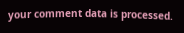your comment data is processed.